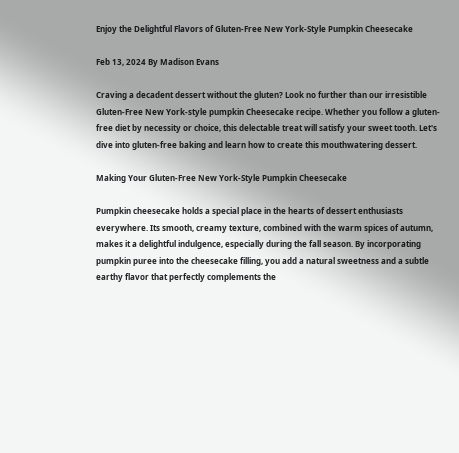Enjoy the Delightful Flavors of Gluten-Free New York-Style Pumpkin Cheesecake

Feb 13, 2024 By Madison Evans

Craving a decadent dessert without the gluten? Look no further than our irresistible Gluten-Free New York-style pumpkin Cheesecake recipe. Whether you follow a gluten-free diet by necessity or choice, this delectable treat will satisfy your sweet tooth. Let's dive into gluten-free baking and learn how to create this mouthwatering dessert.

Making Your Gluten-Free New York-Style Pumpkin Cheesecake

Pumpkin cheesecake holds a special place in the hearts of dessert enthusiasts everywhere. Its smooth, creamy texture, combined with the warm spices of autumn, makes it a delightful indulgence, especially during the fall season. By incorporating pumpkin puree into the cheesecake filling, you add a natural sweetness and a subtle earthy flavor that perfectly complements the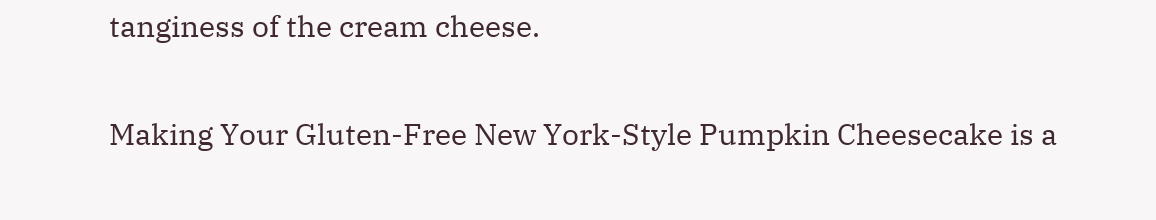tanginess of the cream cheese.

Making Your Gluten-Free New York-Style Pumpkin Cheesecake is a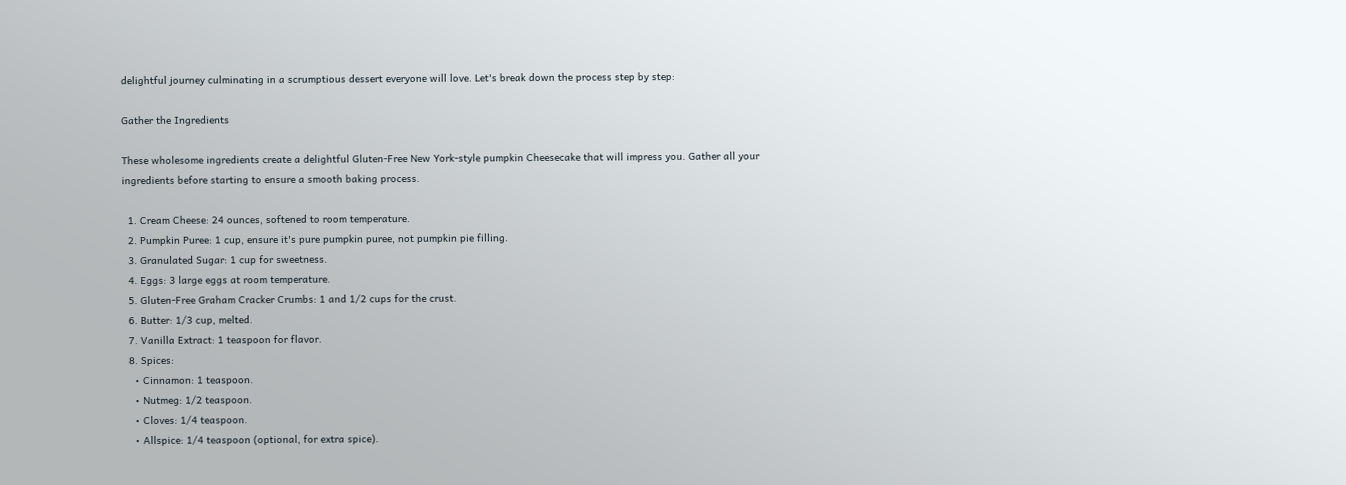delightful journey culminating in a scrumptious dessert everyone will love. Let's break down the process step by step:

Gather the Ingredients

These wholesome ingredients create a delightful Gluten-Free New York-style pumpkin Cheesecake that will impress you. Gather all your ingredients before starting to ensure a smooth baking process.

  1. Cream Cheese: 24 ounces, softened to room temperature.
  2. Pumpkin Puree: 1 cup, ensure it's pure pumpkin puree, not pumpkin pie filling.
  3. Granulated Sugar: 1 cup for sweetness.
  4. Eggs: 3 large eggs at room temperature.
  5. Gluten-Free Graham Cracker Crumbs: 1 and 1/2 cups for the crust.
  6. Butter: 1/3 cup, melted.
  7. Vanilla Extract: 1 teaspoon for flavor.
  8. Spices:
    • Cinnamon: 1 teaspoon.
    • Nutmeg: 1/2 teaspoon.
    • Cloves: 1/4 teaspoon.
    • Allspice: 1/4 teaspoon (optional, for extra spice).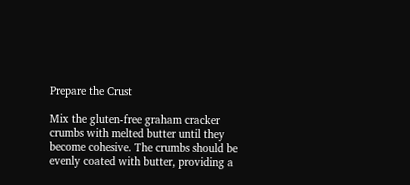Prepare the Crust

Mix the gluten-free graham cracker crumbs with melted butter until they become cohesive. The crumbs should be evenly coated with butter, providing a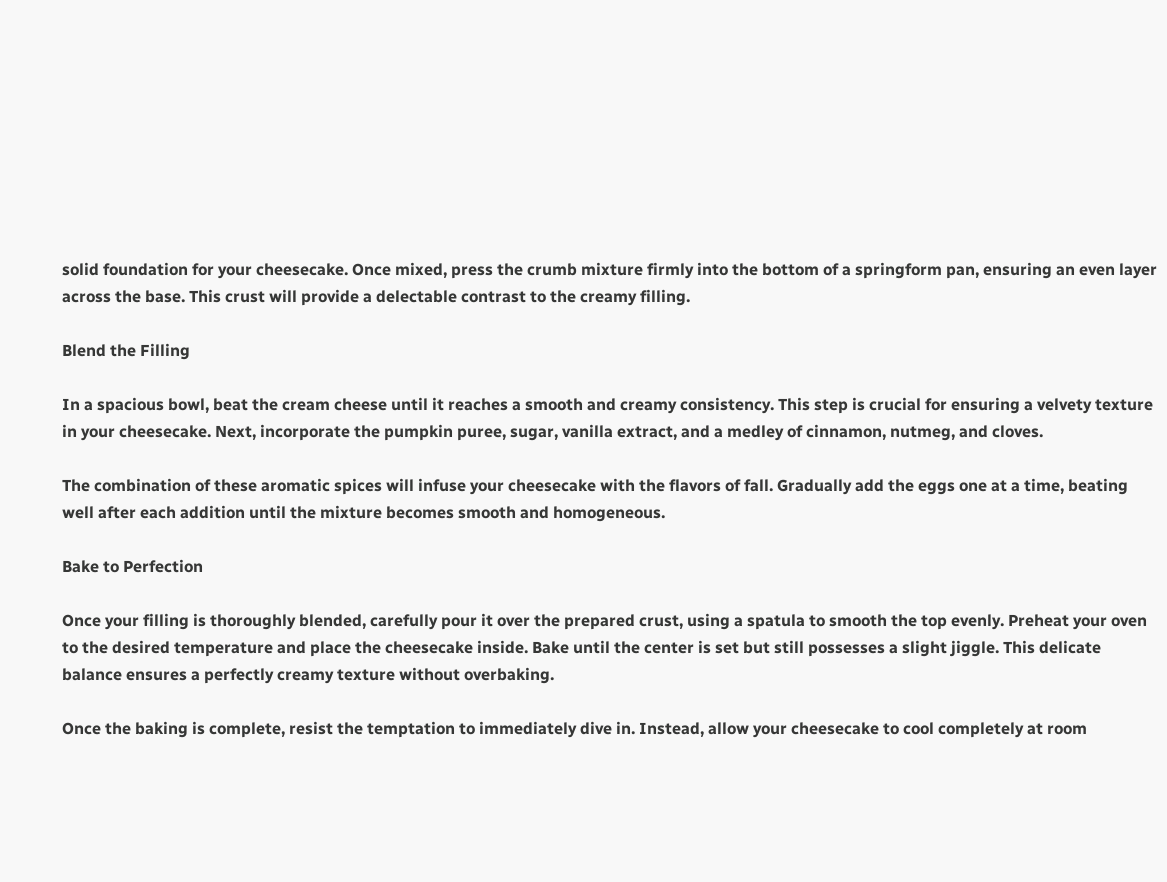solid foundation for your cheesecake. Once mixed, press the crumb mixture firmly into the bottom of a springform pan, ensuring an even layer across the base. This crust will provide a delectable contrast to the creamy filling.

Blend the Filling

In a spacious bowl, beat the cream cheese until it reaches a smooth and creamy consistency. This step is crucial for ensuring a velvety texture in your cheesecake. Next, incorporate the pumpkin puree, sugar, vanilla extract, and a medley of cinnamon, nutmeg, and cloves.

The combination of these aromatic spices will infuse your cheesecake with the flavors of fall. Gradually add the eggs one at a time, beating well after each addition until the mixture becomes smooth and homogeneous.

Bake to Perfection

Once your filling is thoroughly blended, carefully pour it over the prepared crust, using a spatula to smooth the top evenly. Preheat your oven to the desired temperature and place the cheesecake inside. Bake until the center is set but still possesses a slight jiggle. This delicate balance ensures a perfectly creamy texture without overbaking.

Once the baking is complete, resist the temptation to immediately dive in. Instead, allow your cheesecake to cool completely at room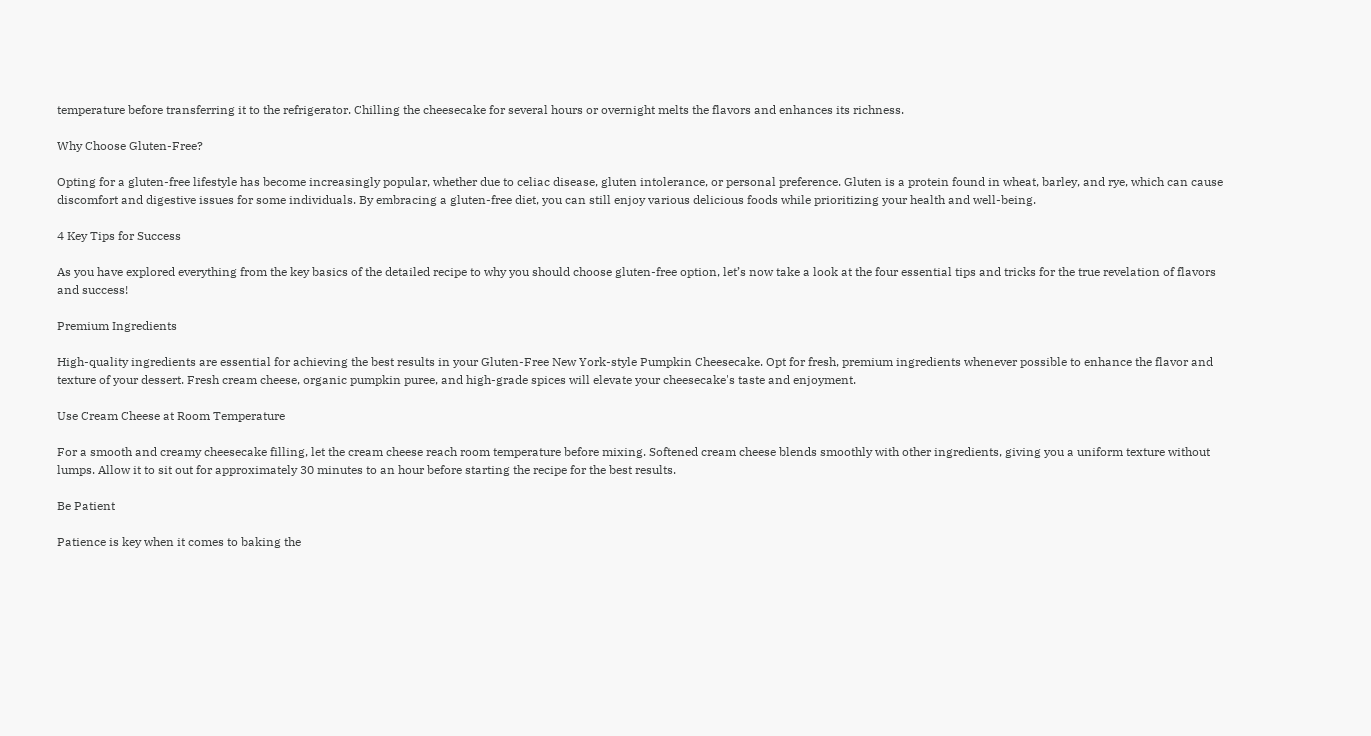temperature before transferring it to the refrigerator. Chilling the cheesecake for several hours or overnight melts the flavors and enhances its richness.

Why Choose Gluten-Free?

Opting for a gluten-free lifestyle has become increasingly popular, whether due to celiac disease, gluten intolerance, or personal preference. Gluten is a protein found in wheat, barley, and rye, which can cause discomfort and digestive issues for some individuals. By embracing a gluten-free diet, you can still enjoy various delicious foods while prioritizing your health and well-being.

4 Key Tips for Success

As you have explored everything from the key basics of the detailed recipe to why you should choose gluten-free option, let’s now take a look at the four essential tips and tricks for the true revelation of flavors and success!

Premium Ingredients

High-quality ingredients are essential for achieving the best results in your Gluten-Free New York-style Pumpkin Cheesecake. Opt for fresh, premium ingredients whenever possible to enhance the flavor and texture of your dessert. Fresh cream cheese, organic pumpkin puree, and high-grade spices will elevate your cheesecake's taste and enjoyment.

Use Cream Cheese at Room Temperature

For a smooth and creamy cheesecake filling, let the cream cheese reach room temperature before mixing. Softened cream cheese blends smoothly with other ingredients, giving you a uniform texture without lumps. Allow it to sit out for approximately 30 minutes to an hour before starting the recipe for the best results.

Be Patient

Patience is key when it comes to baking the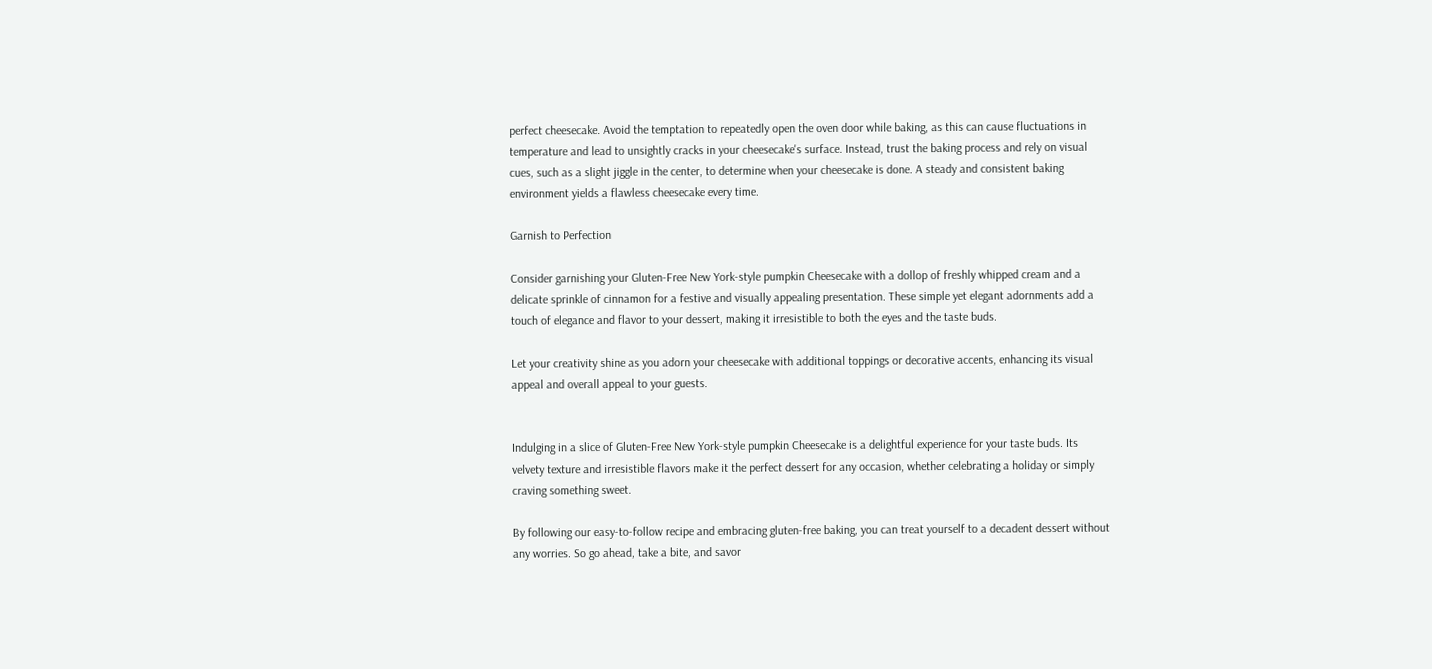perfect cheesecake. Avoid the temptation to repeatedly open the oven door while baking, as this can cause fluctuations in temperature and lead to unsightly cracks in your cheesecake's surface. Instead, trust the baking process and rely on visual cues, such as a slight jiggle in the center, to determine when your cheesecake is done. A steady and consistent baking environment yields a flawless cheesecake every time.

Garnish to Perfection

Consider garnishing your Gluten-Free New York-style pumpkin Cheesecake with a dollop of freshly whipped cream and a delicate sprinkle of cinnamon for a festive and visually appealing presentation. These simple yet elegant adornments add a touch of elegance and flavor to your dessert, making it irresistible to both the eyes and the taste buds.

Let your creativity shine as you adorn your cheesecake with additional toppings or decorative accents, enhancing its visual appeal and overall appeal to your guests.


Indulging in a slice of Gluten-Free New York-style pumpkin Cheesecake is a delightful experience for your taste buds. Its velvety texture and irresistible flavors make it the perfect dessert for any occasion, whether celebrating a holiday or simply craving something sweet.

By following our easy-to-follow recipe and embracing gluten-free baking, you can treat yourself to a decadent dessert without any worries. So go ahead, take a bite, and savor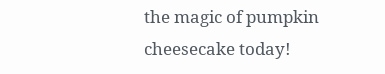the magic of pumpkin cheesecake today!